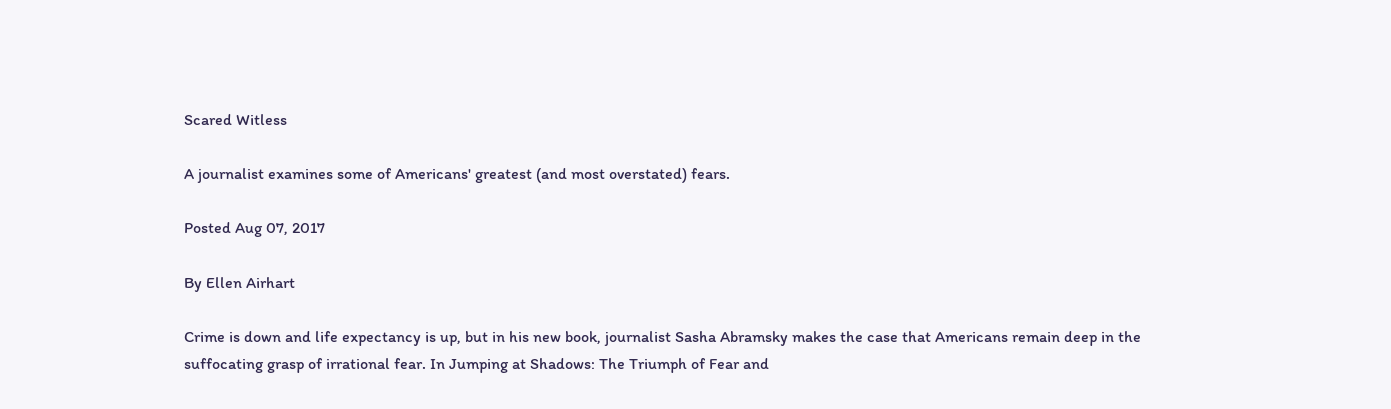Scared Witless

A journalist examines some of Americans' greatest (and most overstated) fears.

Posted Aug 07, 2017

By Ellen Airhart

Crime is down and life expectancy is up, but in his new book, journalist Sasha Abramsky makes the case that Americans remain deep in the suffocating grasp of irrational fear. In Jumping at Shadows: The Triumph of Fear and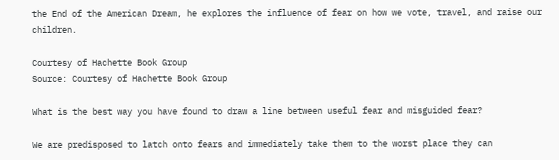the End of the American Dream, he explores the influence of fear on how we vote, travel, and raise our children.

Courtesy of Hachette Book Group
Source: Courtesy of Hachette Book Group

What is the best way you have found to draw a line between useful fear and misguided fear?

We are predisposed to latch onto fears and immediately take them to the worst place they can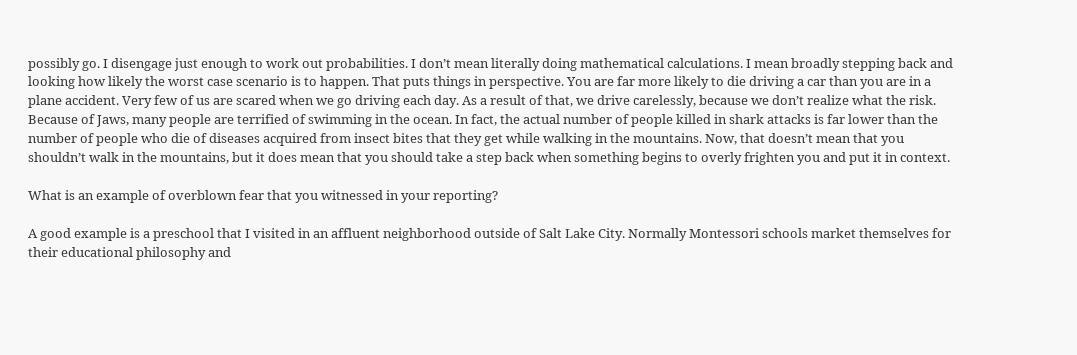possibly go. I disengage just enough to work out probabilities. I don’t mean literally doing mathematical calculations. I mean broadly stepping back and looking how likely the worst case scenario is to happen. That puts things in perspective. You are far more likely to die driving a car than you are in a plane accident. Very few of us are scared when we go driving each day. As a result of that, we drive carelessly, because we don’t realize what the risk. Because of Jaws, many people are terrified of swimming in the ocean. In fact, the actual number of people killed in shark attacks is far lower than the number of people who die of diseases acquired from insect bites that they get while walking in the mountains. Now, that doesn’t mean that you shouldn’t walk in the mountains, but it does mean that you should take a step back when something begins to overly frighten you and put it in context.

What is an example of overblown fear that you witnessed in your reporting?

A good example is a preschool that I visited in an affluent neighborhood outside of Salt Lake City. Normally Montessori schools market themselves for their educational philosophy and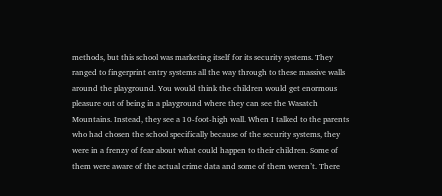methods, but this school was marketing itself for its security systems. They ranged to fingerprint entry systems all the way through to these massive walls around the playground. You would think the children would get enormous pleasure out of being in a playground where they can see the Wasatch Mountains. Instead, they see a 10-foot-high wall. When I talked to the parents who had chosen the school specifically because of the security systems, they were in a frenzy of fear about what could happen to their children. Some of them were aware of the actual crime data and some of them weren’t. There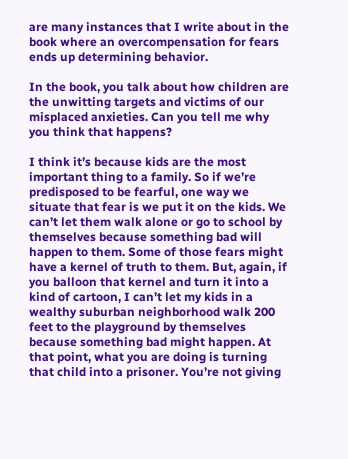are many instances that I write about in the book where an overcompensation for fears ends up determining behavior.

In the book, you talk about how children are the unwitting targets and victims of our misplaced anxieties. Can you tell me why you think that happens?

I think it’s because kids are the most important thing to a family. So if we’re predisposed to be fearful, one way we situate that fear is we put it on the kids. We can’t let them walk alone or go to school by themselves because something bad will happen to them. Some of those fears might have a kernel of truth to them. But, again, if you balloon that kernel and turn it into a kind of cartoon, I can’t let my kids in a wealthy suburban neighborhood walk 200 feet to the playground by themselves because something bad might happen. At that point, what you are doing is turning that child into a prisoner. You’re not giving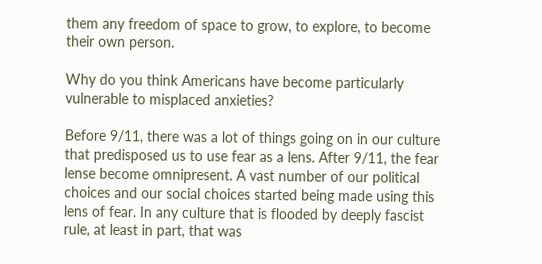them any freedom of space to grow, to explore, to become their own person.

Why do you think Americans have become particularly vulnerable to misplaced anxieties?

Before 9/11, there was a lot of things going on in our culture that predisposed us to use fear as a lens. After 9/11, the fear lense become omnipresent. A vast number of our political choices and our social choices started being made using this lens of fear. In any culture that is flooded by deeply fascist rule, at least in part, that was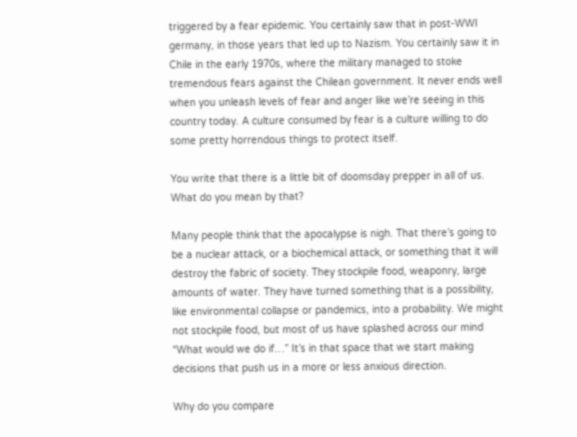triggered by a fear epidemic. You certainly saw that in post-WWI germany, in those years that led up to Nazism. You certainly saw it in Chile in the early 1970s, where the military managed to stoke tremendous fears against the Chilean government. It never ends well when you unleash levels of fear and anger like we’re seeing in this country today. A culture consumed by fear is a culture willing to do some pretty horrendous things to protect itself.

You write that there is a little bit of doomsday prepper in all of us. What do you mean by that?

Many people think that the apocalypse is nigh. That there’s going to be a nuclear attack, or a biochemical attack, or something that it will destroy the fabric of society. They stockpile food, weaponry, large amounts of water. They have turned something that is a possibility, like environmental collapse or pandemics, into a probability. We might not stockpile food, but most of us have splashed across our mind “What would we do if…” It’s in that space that we start making decisions that push us in a more or less anxious direction.

Why do you compare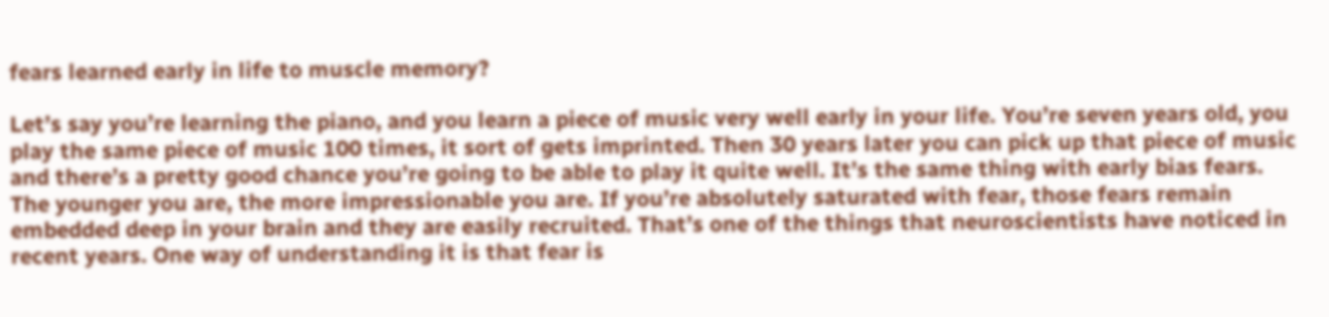fears learned early in life to muscle memory?

Let’s say you’re learning the piano, and you learn a piece of music very well early in your life. You’re seven years old, you play the same piece of music 100 times, it sort of gets imprinted. Then 30 years later you can pick up that piece of music and there’s a pretty good chance you’re going to be able to play it quite well. It’s the same thing with early bias fears. The younger you are, the more impressionable you are. If you’re absolutely saturated with fear, those fears remain embedded deep in your brain and they are easily recruited. That’s one of the things that neuroscientists have noticed in recent years. One way of understanding it is that fear is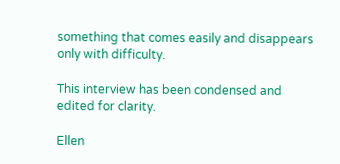something that comes easily and disappears only with difficulty.

This interview has been condensed and edited for clarity.

Ellen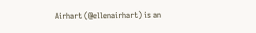Airhart (@ellenairhart) is an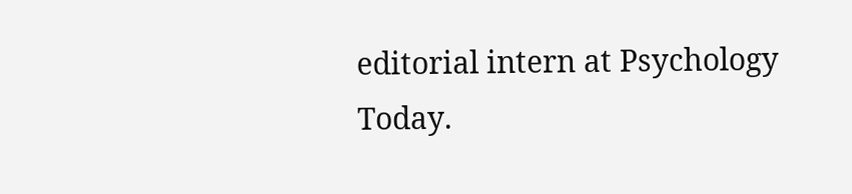editorial intern at Psychology Today.